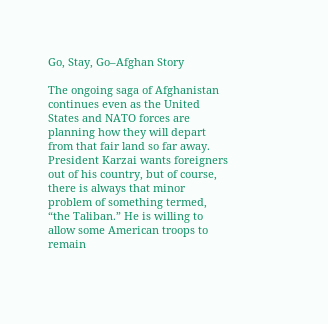Go, Stay, Go–Afghan Story

The ongoing saga of Afghanistan continues even as the United States and NATO forces are planning how they will depart from that fair land so far away. President Karzai wants foreigners out of his country, but of course, there is always that minor problem of something termed, “the Taliban.” He is willing to allow some American troops to remain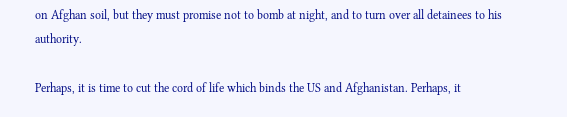on Afghan soil, but they must promise not to bomb at night, and to turn over all detainees to his authority.

Perhaps, it is time to cut the cord of life which binds the US and Afghanistan. Perhaps, it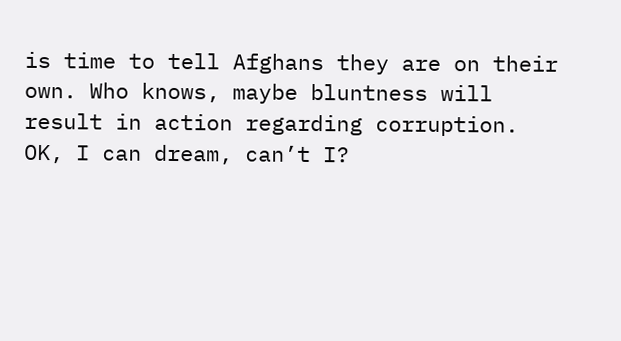is time to tell Afghans they are on their own. Who knows, maybe bluntness will result in action regarding corruption. OK, I can dream, can’t I?